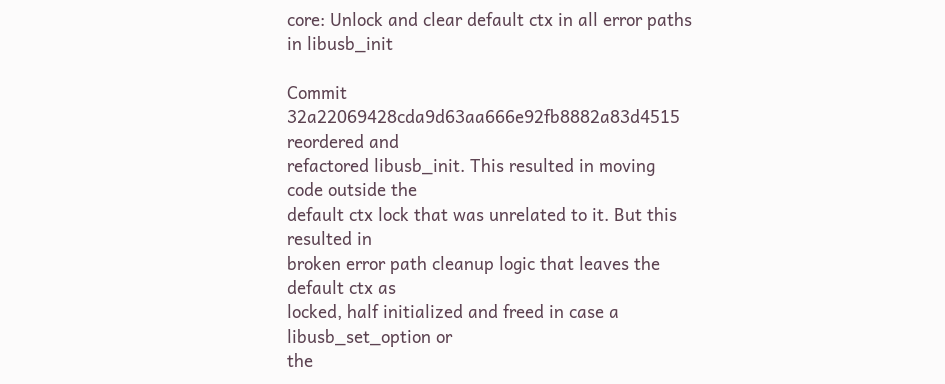core: Unlock and clear default ctx in all error paths in libusb_init

Commit 32a22069428cda9d63aa666e92fb8882a83d4515 reordered and
refactored libusb_init. This resulted in moving code outside the
default ctx lock that was unrelated to it. But this resulted in
broken error path cleanup logic that leaves the default ctx as
locked, half initialized and freed in case a libusb_set_option or
the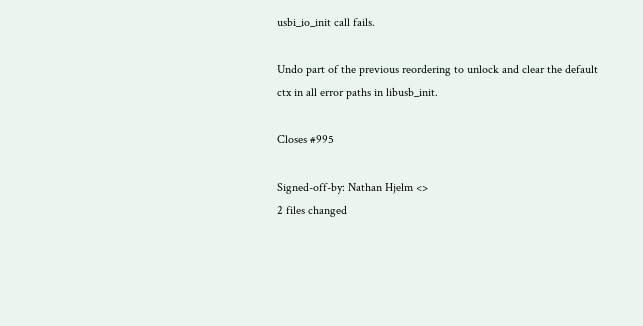usbi_io_init call fails.

Undo part of the previous reordering to unlock and clear the default
ctx in all error paths in libusb_init.

Closes #995

Signed-off-by: Nathan Hjelm <>
2 files changed